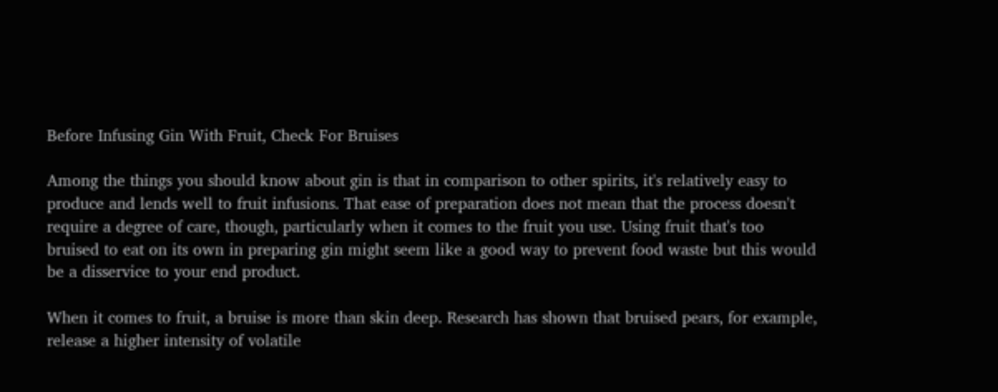Before Infusing Gin With Fruit, Check For Bruises

Among the things you should know about gin is that in comparison to other spirits, it's relatively easy to produce and lends well to fruit infusions. That ease of preparation does not mean that the process doesn't require a degree of care, though, particularly when it comes to the fruit you use. Using fruit that's too bruised to eat on its own in preparing gin might seem like a good way to prevent food waste but this would be a disservice to your end product.

When it comes to fruit, a bruise is more than skin deep. Research has shown that bruised pears, for example, release a higher intensity of volatile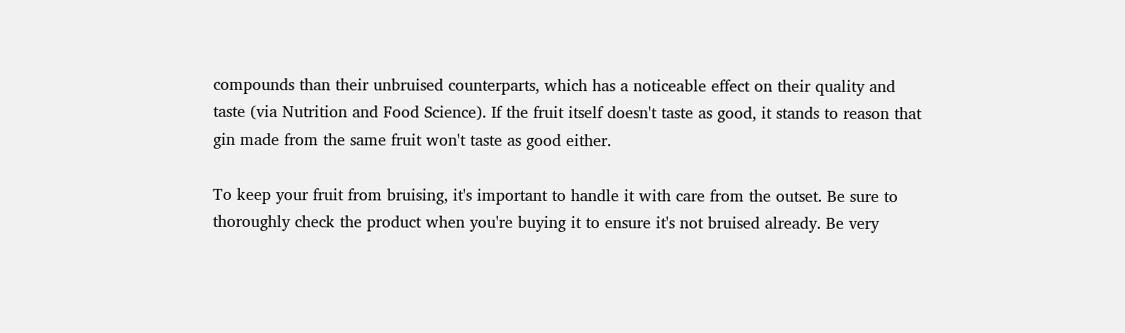compounds than their unbruised counterparts, which has a noticeable effect on their quality and taste (via Nutrition and Food Science). If the fruit itself doesn't taste as good, it stands to reason that gin made from the same fruit won't taste as good either.

To keep your fruit from bruising, it's important to handle it with care from the outset. Be sure to thoroughly check the product when you're buying it to ensure it's not bruised already. Be very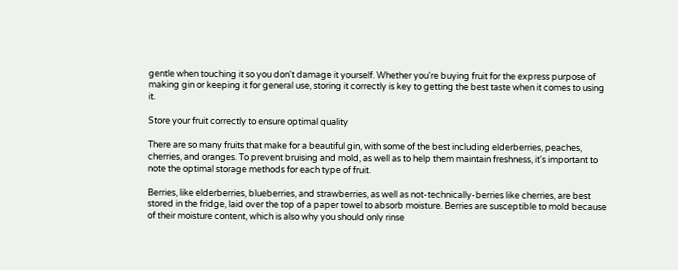gentle when touching it so you don't damage it yourself. Whether you're buying fruit for the express purpose of making gin or keeping it for general use, storing it correctly is key to getting the best taste when it comes to using it.

Store your fruit correctly to ensure optimal quality

There are so many fruits that make for a beautiful gin, with some of the best including elderberries, peaches, cherries, and oranges. To prevent bruising and mold, as well as to help them maintain freshness, it's important to note the optimal storage methods for each type of fruit.

Berries, like elderberries, blueberries, and strawberries, as well as not-technically-berries like cherries, are best stored in the fridge, laid over the top of a paper towel to absorb moisture. Berries are susceptible to mold because of their moisture content, which is also why you should only rinse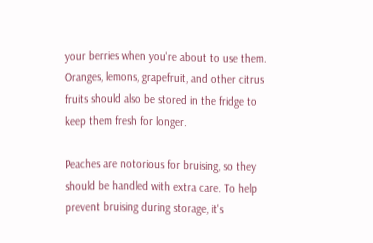your berries when you're about to use them. Oranges, lemons, grapefruit, and other citrus fruits should also be stored in the fridge to keep them fresh for longer.

Peaches are notorious for bruising, so they should be handled with extra care. To help prevent bruising during storage, it's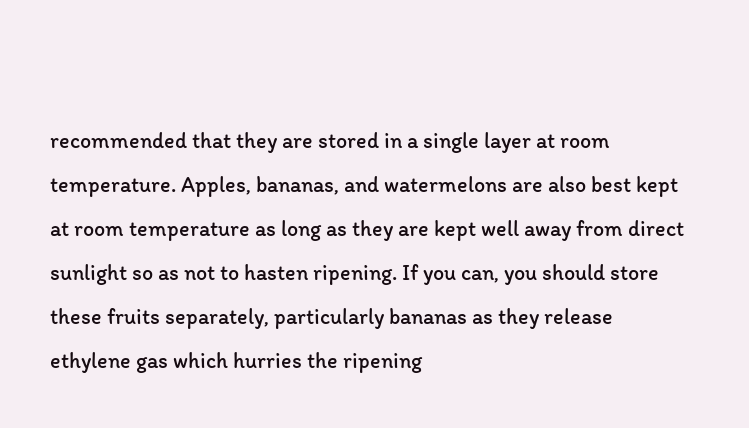recommended that they are stored in a single layer at room temperature. Apples, bananas, and watermelons are also best kept at room temperature as long as they are kept well away from direct sunlight so as not to hasten ripening. If you can, you should store these fruits separately, particularly bananas as they release ethylene gas which hurries the ripening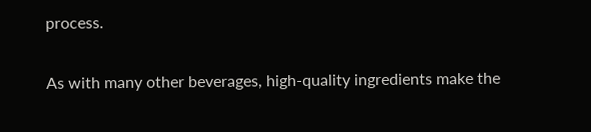process.

As with many other beverages, high-quality ingredients make the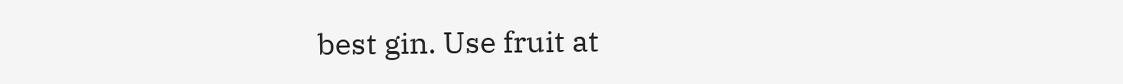best gin. Use fruit at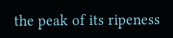the peak of its ripeness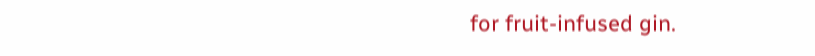for fruit-infused gin.